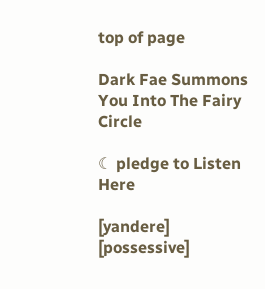top of page

Dark Fae Summons You Into The Fairy Circle

☾ pledge to Listen Here

[yandere] [possessive]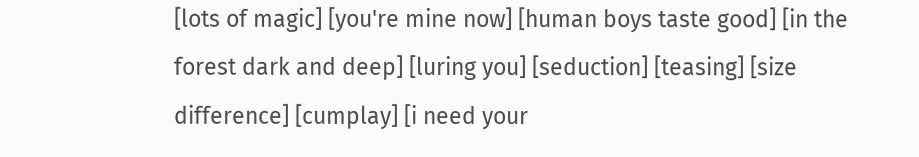[lots of magic] [you're mine now] [human boys taste good] [in the forest dark and deep] [luring you] [seduction] [teasing] [size difference] [cumplay] [i need your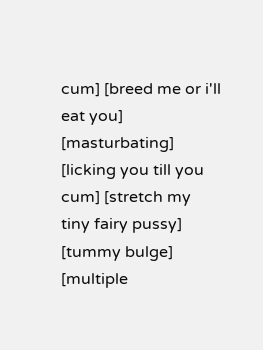cum] [breed me or i'll eat you] [masturbating] [licking you till you cum] [stretch my tiny fairy pussy] [tummy bulge] [multiple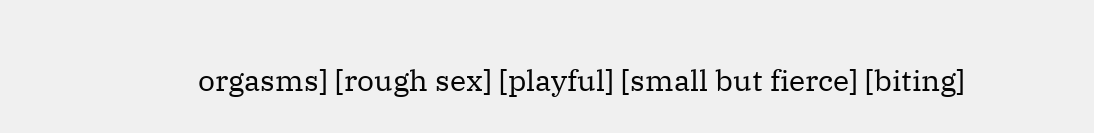orgasms] [rough sex] [playful] [small but fierce] [biting]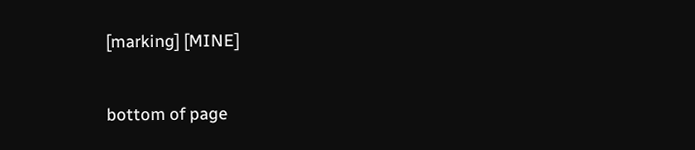[marking] [MINE]


bottom of page